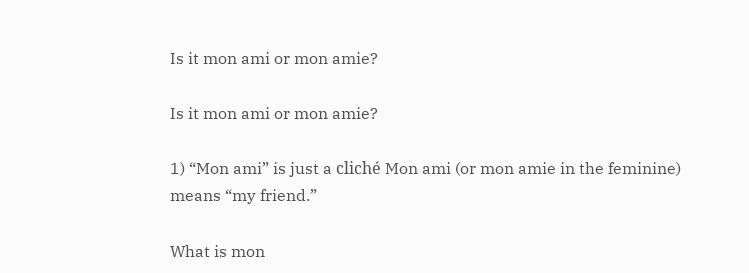Is it mon ami or mon amie?

Is it mon ami or mon amie?

1) “Mon ami” is just a cliché Mon ami (or mon amie in the feminine) means “my friend.”

What is mon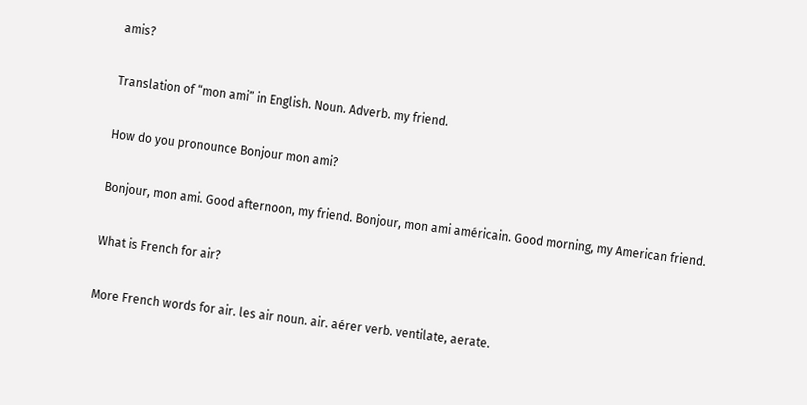amis?

Translation of “mon ami” in English. Noun. Adverb. my friend.

How do you pronounce Bonjour mon ami?

Bonjour, mon ami. Good afternoon, my friend. Bonjour, mon ami américain. Good morning, my American friend.

What is French for air?

More French words for air. les air noun. air. aérer verb. ventilate, aerate.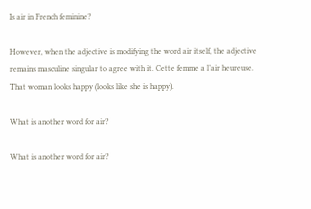Is air in French feminine?

However, when the adjective is modifying the word air itself, the adjective remains masculine singular to agree with it. Cette femme a l’air heureuse. That woman looks happy (looks like she is happy).

What is another word for air?

What is another word for air?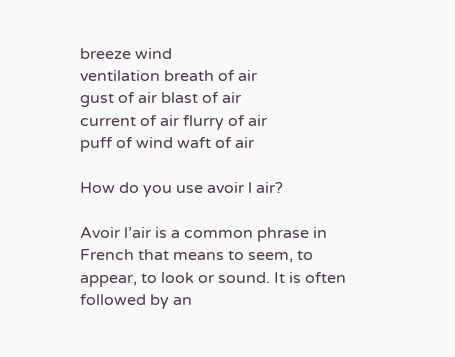breeze wind
ventilation breath of air
gust of air blast of air
current of air flurry of air
puff of wind waft of air

How do you use avoir l air?

Avoir l’air is a common phrase in French that means to seem, to appear, to look or sound. It is often followed by an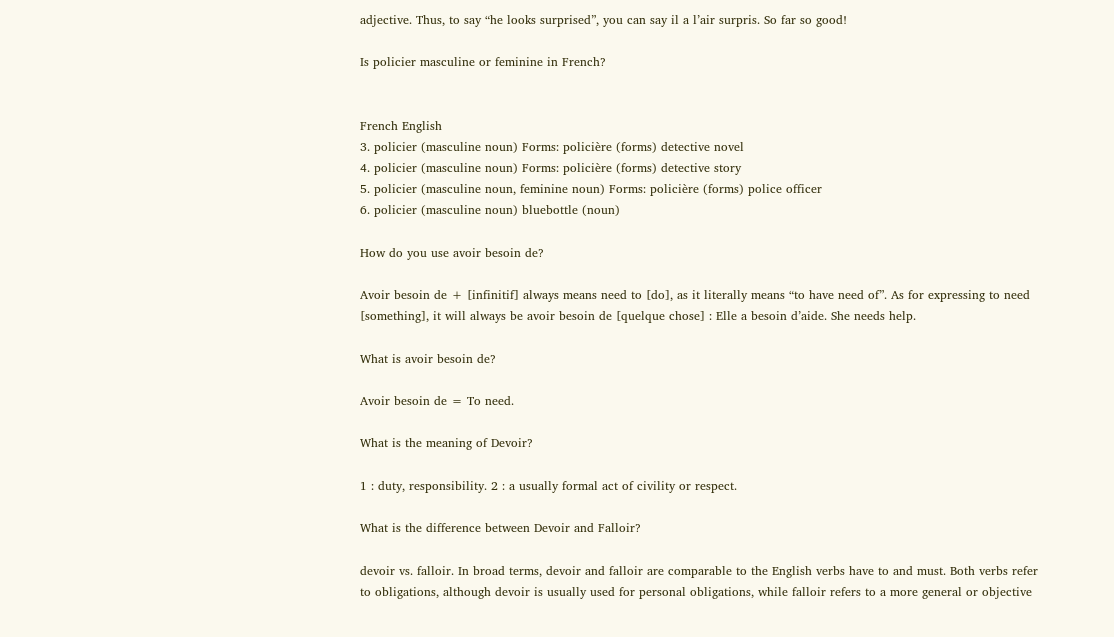adjective. Thus, to say “he looks surprised”, you can say il a l’air surpris. So far so good!

Is policier masculine or feminine in French?


French English
3. policier (masculine noun) Forms: policière (forms) detective novel
4. policier (masculine noun) Forms: policière (forms) detective story
5. policier (masculine noun, feminine noun) Forms: policière (forms) police officer
6. policier (masculine noun) bluebottle (noun)

How do you use avoir besoin de?

Avoir besoin de + [infinitif] always means need to [do], as it literally means “to have need of”. As for expressing to need [something], it will always be avoir besoin de [quelque chose] : Elle a besoin d’aide. She needs help.

What is avoir besoin de?

Avoir besoin de = To need.

What is the meaning of Devoir?

1 : duty, responsibility. 2 : a usually formal act of civility or respect.

What is the difference between Devoir and Falloir?

devoir vs. falloir. In broad terms, devoir and falloir are comparable to the English verbs have to and must. Both verbs refer to obligations, although devoir is usually used for personal obligations, while falloir refers to a more general or objective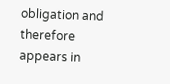obligation and therefore appears in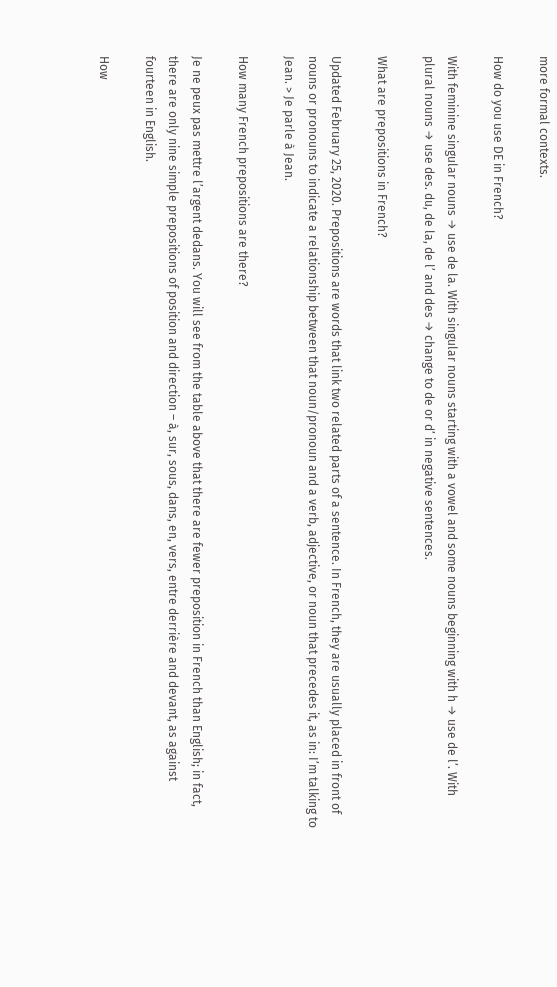more formal contexts.

How do you use DE in French?

With feminine singular nouns → use de la. With singular nouns starting with a vowel and some nouns beginning with h → use de l’. With plural nouns → use des. du, de la, de l’ and des → change to de or d’ in negative sentences.

What are prepositions in French?

Updated February 25, 2020. Prepositions are words that link two related parts of a sentence. In French, they are usually placed in front of nouns or pronouns to indicate a relationship between that noun/pronoun and a verb, adjective, or noun that precedes it, as in: I’m talking to Jean. > Je parle à Jean.

How many French prepositions are there?

Je ne peux pas mettre l’argent dedans. You will see from the table above that there are fewer preposition in French than English; in fact, there are only nine simple prepositions of position and direction – à, sur, sous, dans, en, vers, entre derrière and devant, as against fourteen in English.

How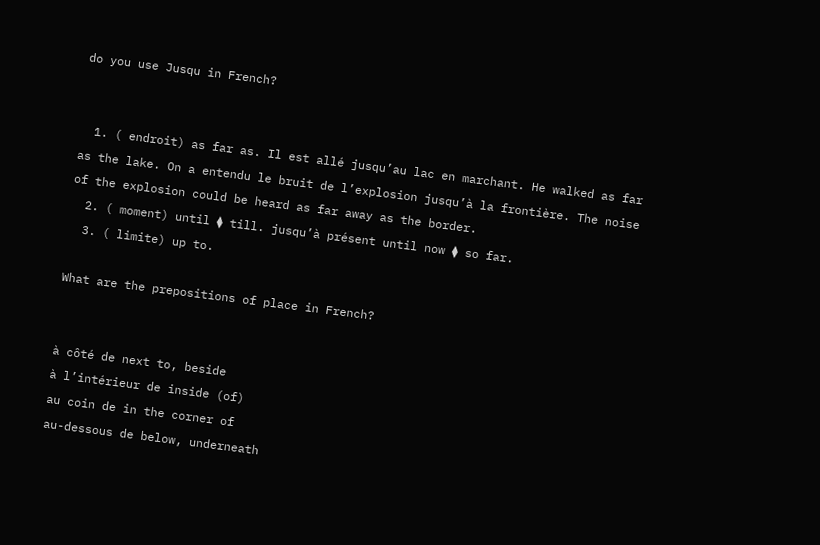do you use Jusqu in French?


  1. ( endroit) as far as. Il est allé jusqu’au lac en marchant. He walked as far as the lake. On a entendu le bruit de l’explosion jusqu’à la frontière. The noise of the explosion could be heard as far away as the border.
  2. ( moment) until ⧫ till. jusqu’à présent until now ⧫ so far.
  3. ( limite) up to.

What are the prepositions of place in French?


à côté de next to, beside
à l’intérieur de inside (of)
au coin de in the corner of
au-dessous de below, underneath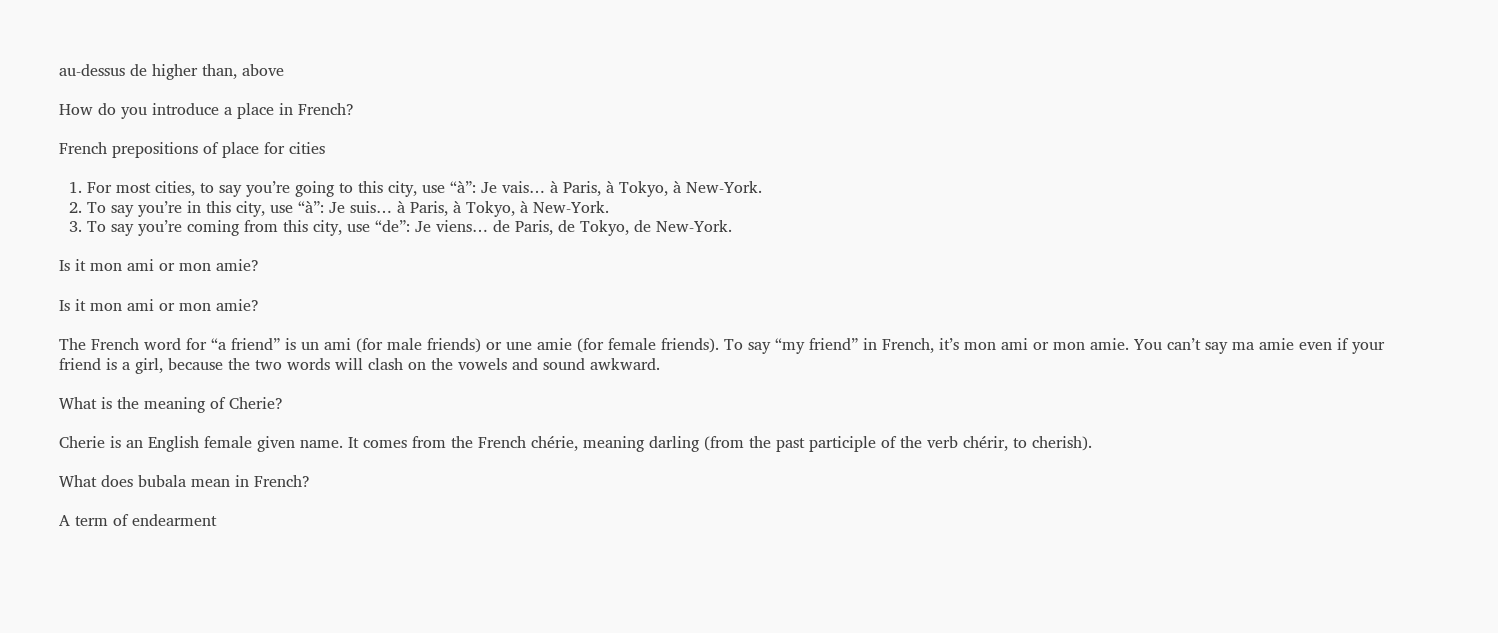au-dessus de higher than, above

How do you introduce a place in French?

French prepositions of place for cities

  1. For most cities, to say you’re going to this city, use “à”: Je vais… à Paris, à Tokyo, à New-York.
  2. To say you’re in this city, use “à”: Je suis… à Paris, à Tokyo, à New-York.
  3. To say you’re coming from this city, use “de”: Je viens… de Paris, de Tokyo, de New-York.

Is it mon ami or mon amie?

Is it mon ami or mon amie?

The French word for “a friend” is un ami (for male friends) or une amie (for female friends). To say “my friend” in French, it’s mon ami or mon amie. You can’t say ma amie even if your friend is a girl, because the two words will clash on the vowels and sound awkward.

What is the meaning of Cherie?

Cherie is an English female given name. It comes from the French chérie, meaning darling (from the past participle of the verb chérir, to cherish).

What does bubala mean in French?

A term of endearment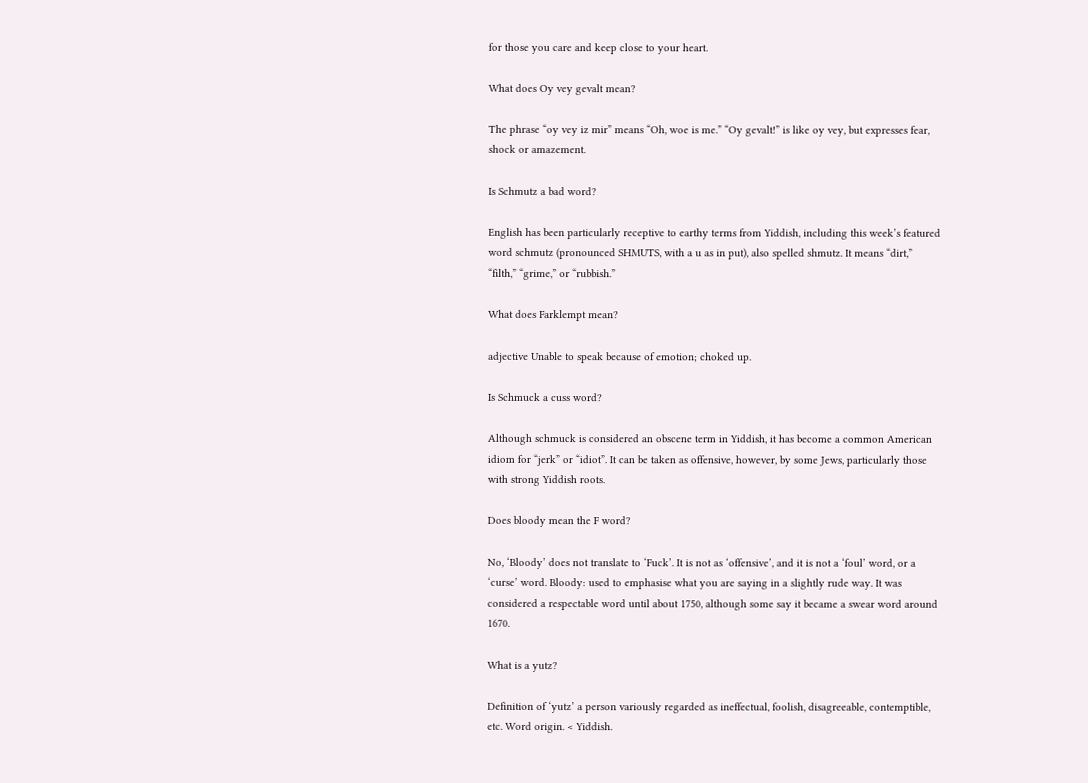for those you care and keep close to your heart.

What does Oy vey gevalt mean?

The phrase “oy vey iz mir” means “Oh, woe is me.” “Oy gevalt!” is like oy vey, but expresses fear, shock or amazement.

Is Schmutz a bad word?

English has been particularly receptive to earthy terms from Yiddish, including this week’s featured word schmutz (pronounced SHMUTS, with a u as in put), also spelled shmutz. It means “dirt,” “filth,” “grime,” or “rubbish.”

What does Farklempt mean?

adjective Unable to speak because of emotion; choked up.

Is Schmuck a cuss word?

Although schmuck is considered an obscene term in Yiddish, it has become a common American idiom for “jerk” or “idiot”. It can be taken as offensive, however, by some Jews, particularly those with strong Yiddish roots.

Does bloody mean the F word?

No, ‘Bloody’ does not translate to ‘Fuck’. It is not as ‘offensive’, and it is not a ‘foul’ word, or a ‘curse’ word. Bloody: used to emphasise what you are saying in a slightly rude way. It was considered a respectable word until about 1750, although some say it became a swear word around 1670.

What is a yutz?

Definition of ‘yutz’ a person variously regarded as ineffectual, foolish, disagreeable, contemptible, etc. Word origin. < Yiddish.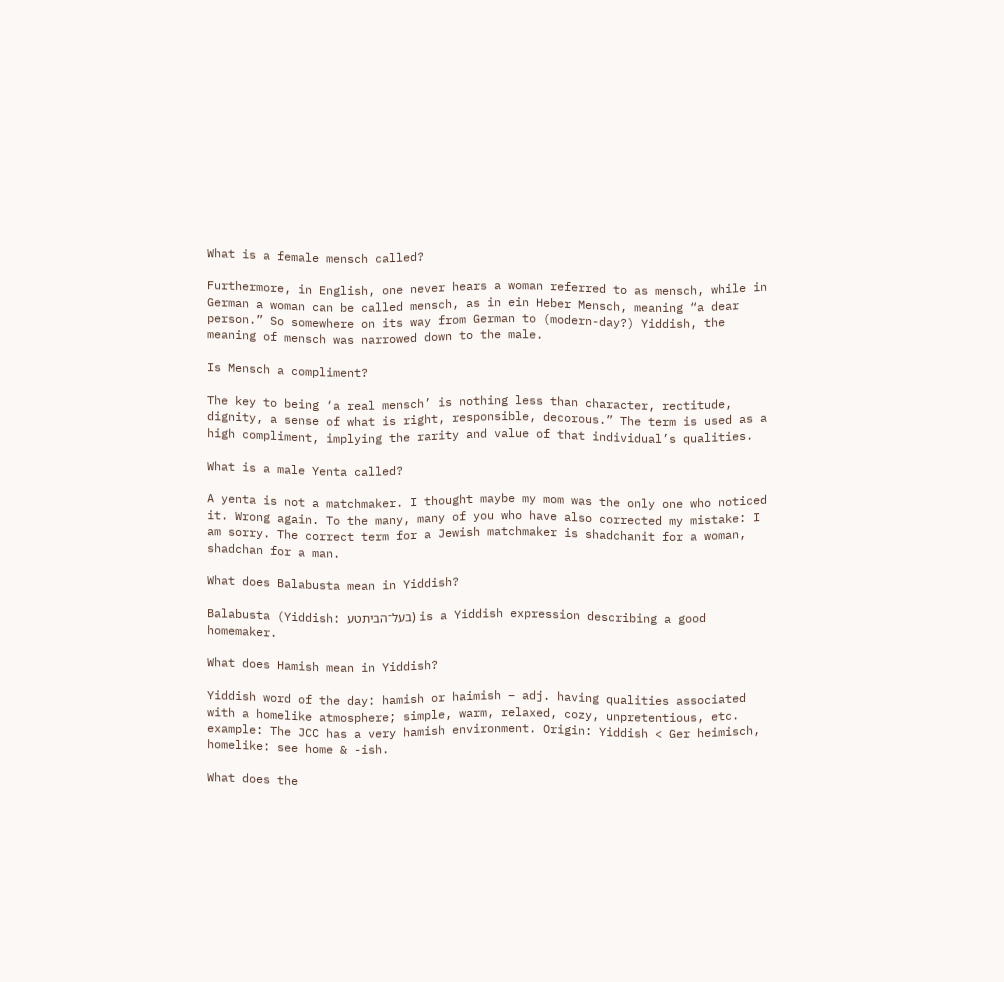What is a female mensch called?

Furthermore, in English, one never hears a woman referred to as mensch, while in German a woman can be called mensch, as in ein Heber Mensch, meaning “a dear person.” So somewhere on its way from German to (modern-day?) Yiddish, the meaning of mensch was narrowed down to the male.

Is Mensch a compliment?

The key to being ‘a real mensch’ is nothing less than character, rectitude, dignity, a sense of what is right, responsible, decorous.” The term is used as a high compliment, implying the rarity and value of that individual’s qualities.

What is a male Yenta called?

A yenta is not a matchmaker. I thought maybe my mom was the only one who noticed it. Wrong again. To the many, many of you who have also corrected my mistake: I am sorry. The correct term for a Jewish matchmaker is shadchanit for a woman, shadchan for a man.

What does Balabusta mean in Yiddish?

Balabusta (Yiddish: בעל־הביתטע) is a Yiddish expression describing a good homemaker.

What does Hamish mean in Yiddish?

Yiddish word of the day: hamish or haimish – adj. having qualities associated with a homelike atmosphere; simple, warm, relaxed, cozy, unpretentious, etc. example: The JCC has a very hamish environment. Origin: Yiddish < Ger heimisch, homelike: see home & -ish.

What does the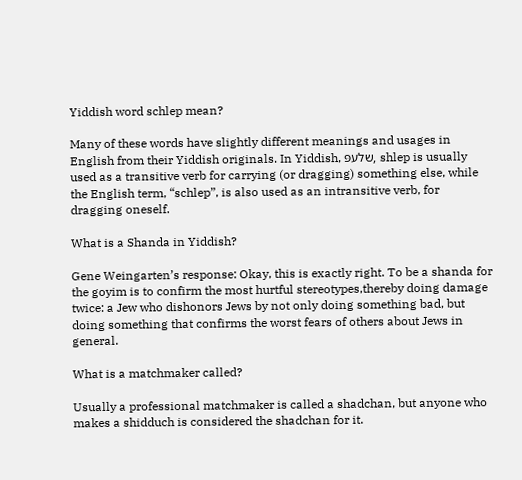Yiddish word schlep mean?

Many of these words have slightly different meanings and usages in English from their Yiddish originals. In Yiddish, שלעפּ, shlep is usually used as a transitive verb for carrying (or dragging) something else, while the English term, “schlep”, is also used as an intransitive verb, for dragging oneself.

What is a Shanda in Yiddish?

Gene Weingarten’s response: Okay, this is exactly right. To be a shanda for the goyim is to confirm the most hurtful stereotypes,thereby doing damage twice: a Jew who dishonors Jews by not only doing something bad, but doing something that confirms the worst fears of others about Jews in general.

What is a matchmaker called?

Usually a professional matchmaker is called a shadchan, but anyone who makes a shidduch is considered the shadchan for it.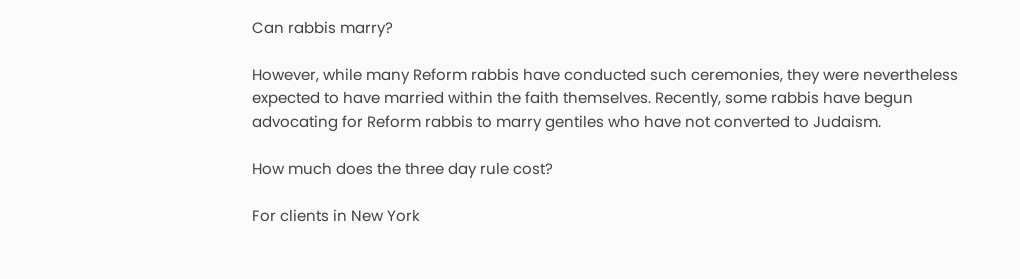Can rabbis marry?

However, while many Reform rabbis have conducted such ceremonies, they were nevertheless expected to have married within the faith themselves. Recently, some rabbis have begun advocating for Reform rabbis to marry gentiles who have not converted to Judaism.

How much does the three day rule cost?

For clients in New York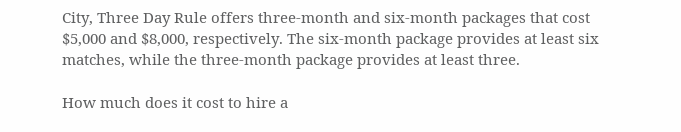City, Three Day Rule offers three-month and six-month packages that cost $5,000 and $8,000, respectively. The six-month package provides at least six matches, while the three-month package provides at least three.

How much does it cost to hire a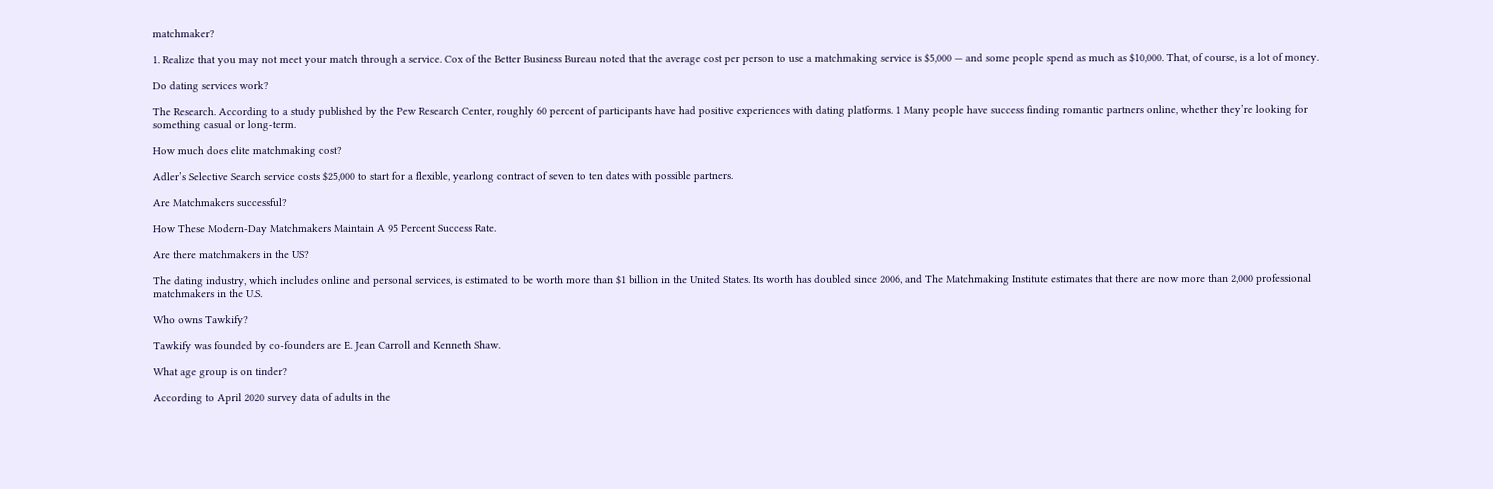matchmaker?

1. Realize that you may not meet your match through a service. Cox of the Better Business Bureau noted that the average cost per person to use a matchmaking service is $5,000 — and some people spend as much as $10,000. That, of course, is a lot of money.

Do dating services work?

The Research. According to a study published by the Pew Research Center, roughly 60 percent of participants have had positive experiences with dating platforms. 1 Many people have success finding romantic partners online, whether they’re looking for something casual or long-term.

How much does elite matchmaking cost?

Adler’s Selective Search service costs $25,000 to start for a flexible, yearlong contract of seven to ten dates with possible partners.

Are Matchmakers successful?

How These Modern-Day Matchmakers Maintain A 95 Percent Success Rate.

Are there matchmakers in the US?

The dating industry, which includes online and personal services, is estimated to be worth more than $1 billion in the United States. Its worth has doubled since 2006, and The Matchmaking Institute estimates that there are now more than 2,000 professional matchmakers in the U.S.

Who owns Tawkify?

Tawkify was founded by co-founders are E. Jean Carroll and Kenneth Shaw.

What age group is on tinder?

According to April 2020 survey data of adults in the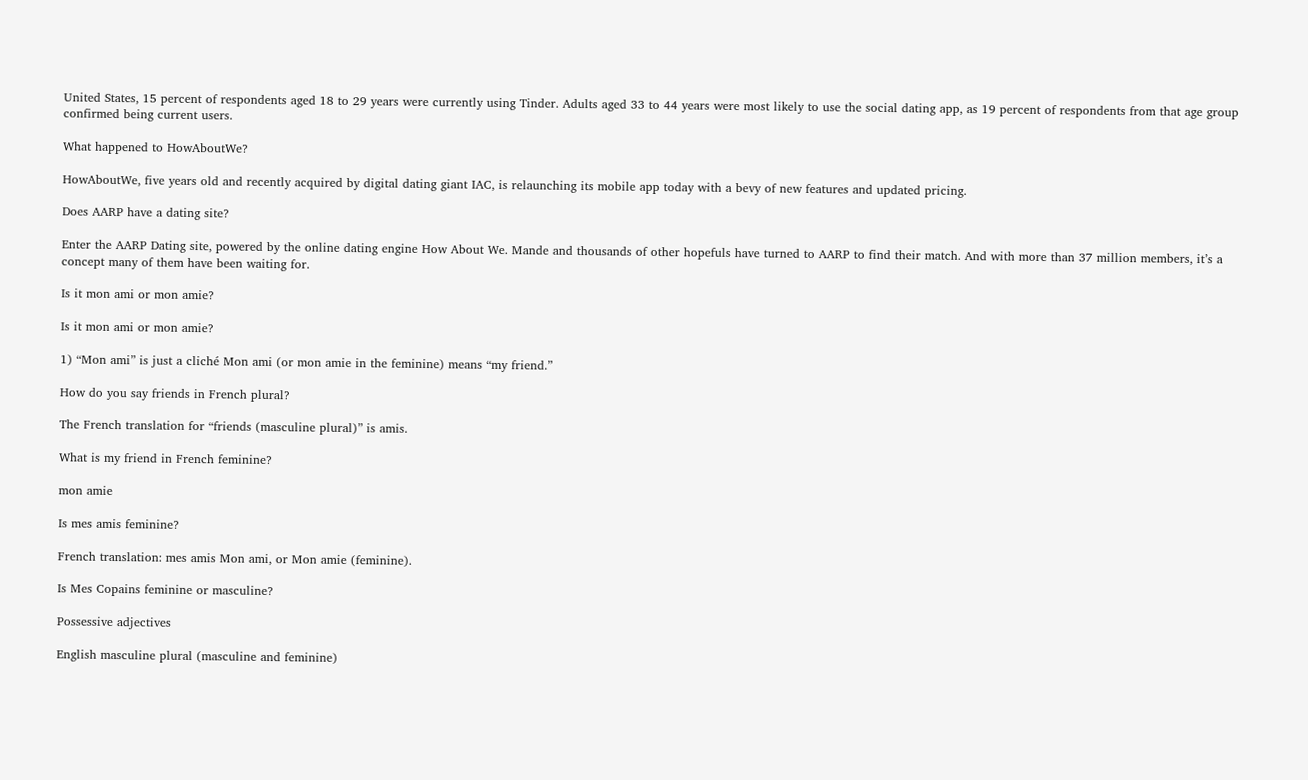United States, 15 percent of respondents aged 18 to 29 years were currently using Tinder. Adults aged 33 to 44 years were most likely to use the social dating app, as 19 percent of respondents from that age group confirmed being current users.

What happened to HowAboutWe?

HowAboutWe, five years old and recently acquired by digital dating giant IAC, is relaunching its mobile app today with a bevy of new features and updated pricing.

Does AARP have a dating site?

Enter the AARP Dating site, powered by the online dating engine How About We. Mande and thousands of other hopefuls have turned to AARP to find their match. And with more than 37 million members, it’s a concept many of them have been waiting for.

Is it mon ami or mon amie?

Is it mon ami or mon amie?

1) “Mon ami” is just a cliché Mon ami (or mon amie in the feminine) means “my friend.”

How do you say friends in French plural?

The French translation for “friends (masculine plural)” is amis.

What is my friend in French feminine?

mon amie

Is mes amis feminine?

French translation: mes amis Mon ami, or Mon amie (feminine).

Is Mes Copains feminine or masculine?

Possessive adjectives

English masculine plural (masculine and feminine)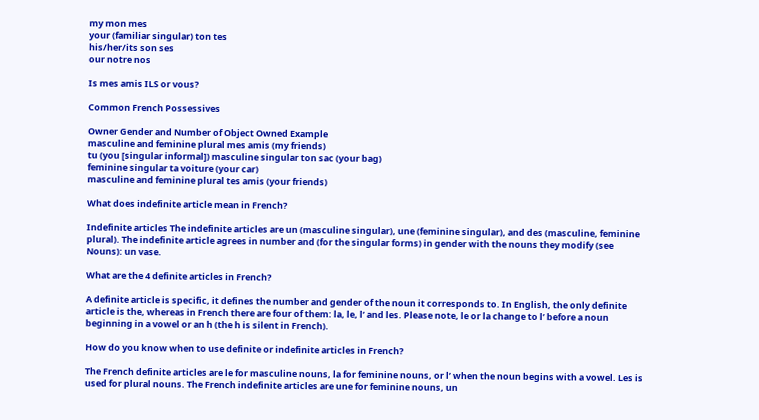my mon mes
your (familiar singular) ton tes
his/her/its son ses
our notre nos

Is mes amis ILS or vous?

Common French Possessives

Owner Gender and Number of Object Owned Example
masculine and feminine plural mes amis (my friends)
tu (you [singular informal]) masculine singular ton sac (your bag)
feminine singular ta voiture (your car)
masculine and feminine plural tes amis (your friends)

What does indefinite article mean in French?

Indefinite articles The indefinite articles are un (masculine singular), une (feminine singular), and des (masculine, feminine plural). The indefinite article agrees in number and (for the singular forms) in gender with the nouns they modify (see Nouns): un vase.

What are the 4 definite articles in French?

A definite article is specific, it defines the number and gender of the noun it corresponds to. In English, the only definite article is the, whereas in French there are four of them: la, le, l’ and les. Please note, le or la change to l’ before a noun beginning in a vowel or an h (the h is silent in French).

How do you know when to use definite or indefinite articles in French?

The French definite articles are le for masculine nouns, la for feminine nouns, or l’ when the noun begins with a vowel. Les is used for plural nouns. The French indefinite articles are une for feminine nouns, un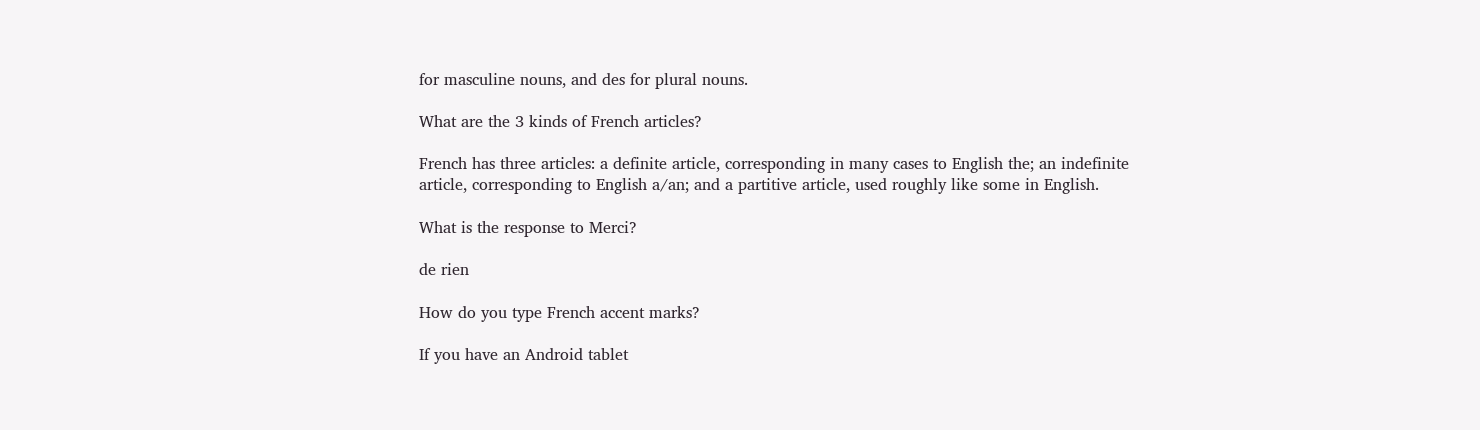for masculine nouns, and des for plural nouns.

What are the 3 kinds of French articles?

French has three articles: a definite article, corresponding in many cases to English the; an indefinite article, corresponding to English a/an; and a partitive article, used roughly like some in English.

What is the response to Merci?

de rien

How do you type French accent marks?

If you have an Android tablet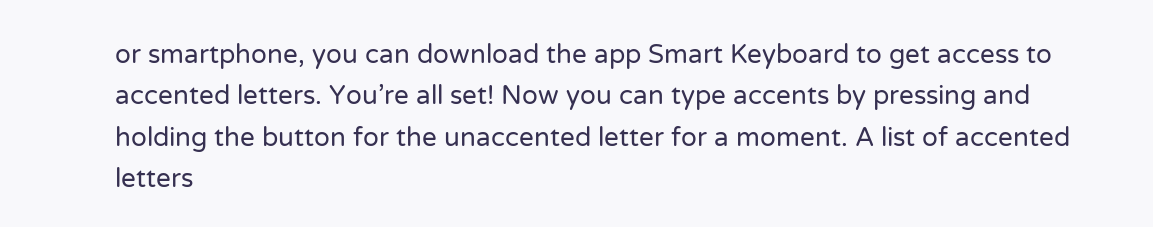or smartphone, you can download the app Smart Keyboard to get access to accented letters. You’re all set! Now you can type accents by pressing and holding the button for the unaccented letter for a moment. A list of accented letters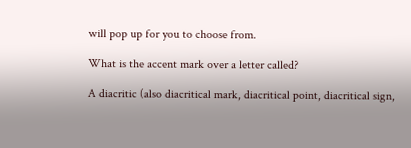will pop up for you to choose from.

What is the accent mark over a letter called?

A diacritic (also diacritical mark, diacritical point, diacritical sign,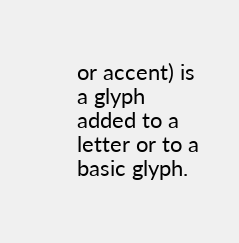or accent) is a glyph added to a letter or to a basic glyph.